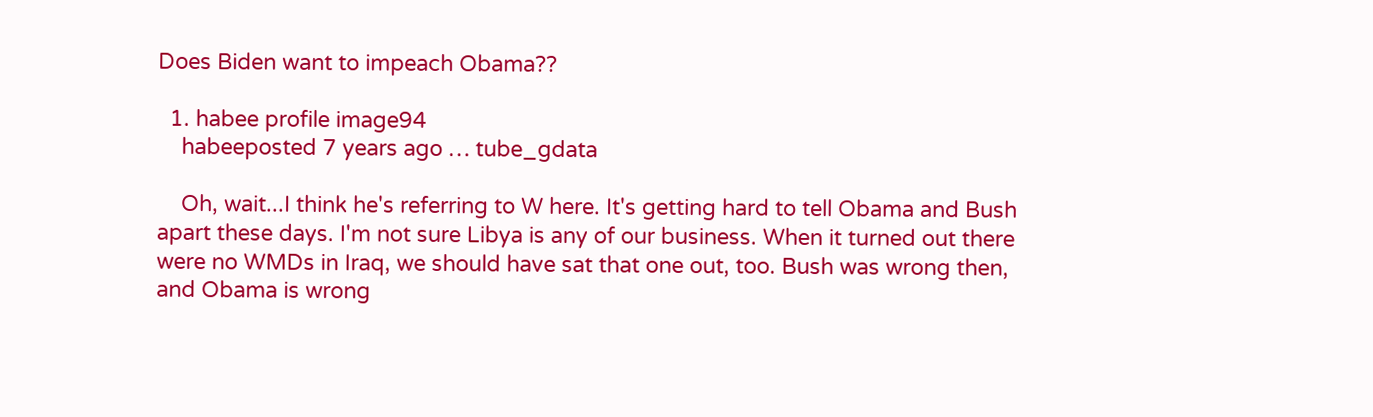Does Biden want to impeach Obama??

  1. habee profile image94
    habeeposted 7 years ago … tube_gdata

    Oh, wait...I think he's referring to W here. It's getting hard to tell Obama and Bush apart these days. I'm not sure Libya is any of our business. When it turned out there were no WMDs in Iraq, we should have sat that one out, too. Bush was wrong then, and Obama is wrong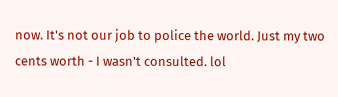now. It's not our job to police the world. Just my two cents worth - I wasn't consulted. lol